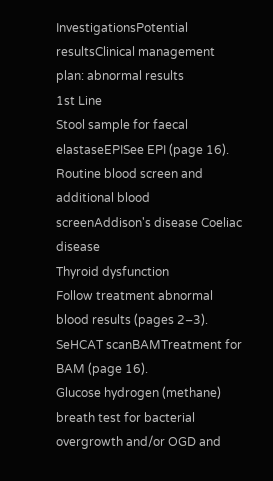InvestigationsPotential resultsClinical management plan: abnormal results
1st Line
Stool sample for faecal elastaseEPISee EPI (page 16).
Routine blood screen and additional blood screenAddison's disease Coeliac disease
Thyroid dysfunction
Follow treatment abnormal blood results (pages 2–3).
SeHCAT scanBAMTreatment for BAM (page 16).
Glucose hydrogen (methane) breath test for bacterial overgrowth and/or OGD and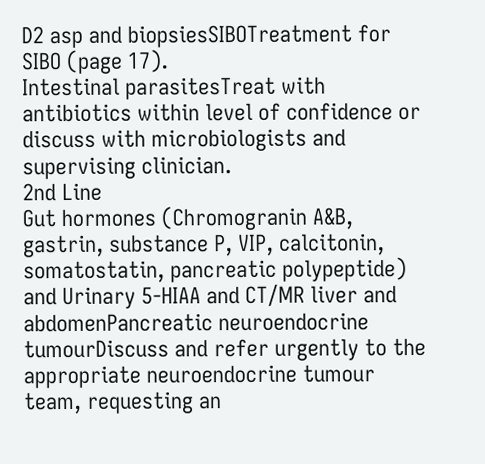D2 asp and biopsiesSIBOTreatment for SIBO (page 17).
Intestinal parasitesTreat with antibiotics within level of confidence or discuss with microbiologists and supervising clinician.
2nd Line
Gut hormones (Chromogranin A&B, gastrin, substance P, VIP, calcitonin, somatostatin, pancreatic polypeptide) and Urinary 5-HIAA and CT/MR liver and abdomenPancreatic neuroendocrine tumourDiscuss and refer urgently to the appropriate neuroendocrine tumour team, requesting an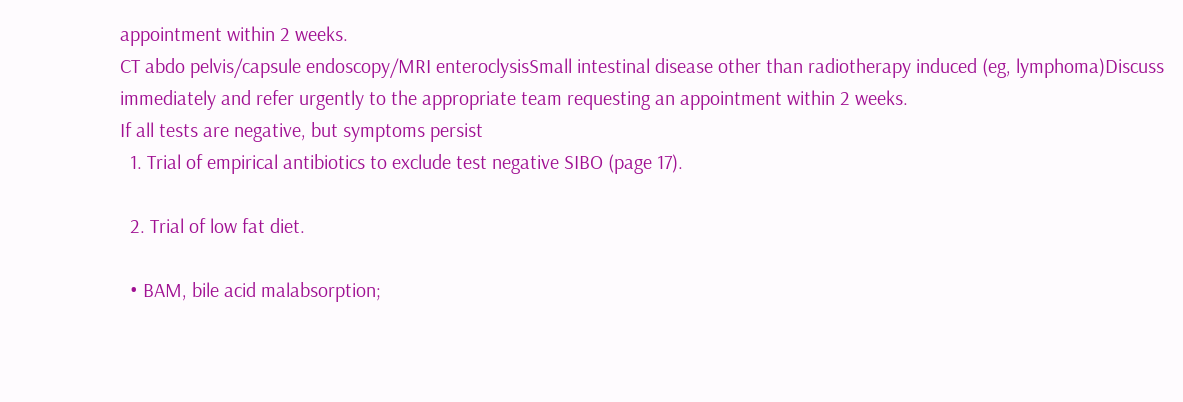appointment within 2 weeks.
CT abdo pelvis/capsule endoscopy/MRI enteroclysisSmall intestinal disease other than radiotherapy induced (eg, lymphoma)Discuss immediately and refer urgently to the appropriate team requesting an appointment within 2 weeks.
If all tests are negative, but symptoms persist
  1. Trial of empirical antibiotics to exclude test negative SIBO (page 17).

  2. Trial of low fat diet.

  • BAM, bile acid malabsorption;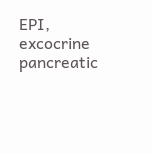EPI, excocrine pancreatic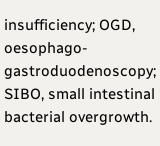insufficiency; OGD, oesophago-gastroduodenoscopy; SIBO, small intestinal bacterial overgrowth.